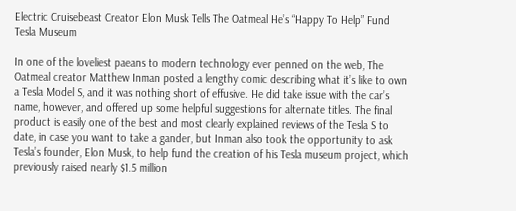Electric Cruisebeast Creator Elon Musk Tells The Oatmeal He’s “Happy To Help” Fund Tesla Museum

In one of the loveliest paeans to modern technology ever penned on the web, The Oatmeal creator Matthew Inman posted a lengthy comic describing what it’s like to own a Tesla Model S, and it was nothing short of effusive. He did take issue with the car’s name, however, and offered up some helpful suggestions for alternate titles. The final product is easily one of the best and most clearly explained reviews of the Tesla S to date, in case you want to take a gander, but Inman also took the opportunity to ask Tesla’s founder, Elon Musk, to help fund the creation of his Tesla museum project, which previously raised nearly $1.5 million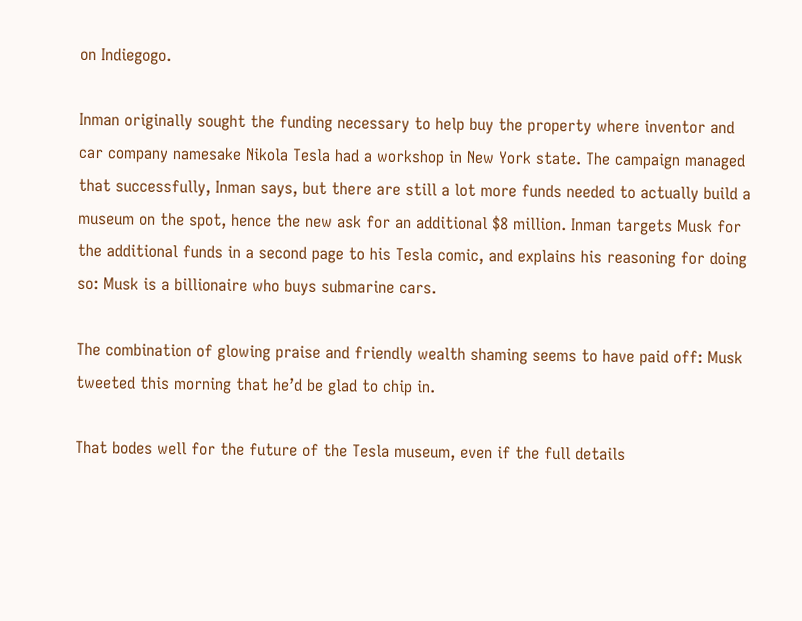on Indiegogo.

Inman originally sought the funding necessary to help buy the property where inventor and car company namesake Nikola Tesla had a workshop in New York state. The campaign managed that successfully, Inman says, but there are still a lot more funds needed to actually build a museum on the spot, hence the new ask for an additional $8 million. Inman targets Musk for the additional funds in a second page to his Tesla comic, and explains his reasoning for doing so: Musk is a billionaire who buys submarine cars.

The combination of glowing praise and friendly wealth shaming seems to have paid off: Musk tweeted this morning that he’d be glad to chip in.

That bodes well for the future of the Tesla museum, even if the full details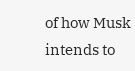of how Musk intends to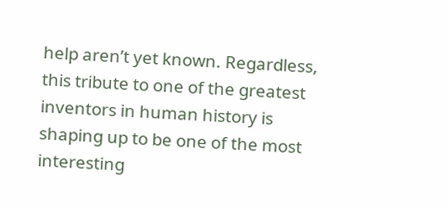help aren’t yet known. Regardless, this tribute to one of the greatest inventors in human history is shaping up to be one of the most interesting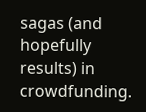sagas (and hopefully results) in crowdfunding.